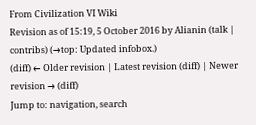From Civilization VI Wiki
Revision as of 15:19, 5 October 2016 by Alianin (talk | contribs) (→top: Updated infobox.)
(diff) ← Older revision | Latest revision (diff) | Newer revision → (diff)
Jump to: navigation, search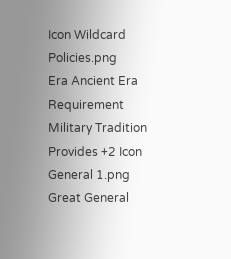Icon Wildcard Policies.png
Era Ancient Era
Requirement Military Tradition
Provides +2 Icon General 1.png Great General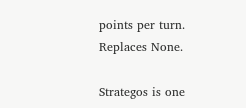points per turn.
Replaces None.

Strategos is one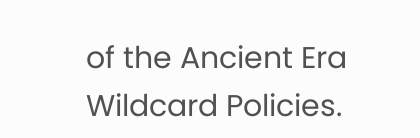of the Ancient Era Wildcard Policies.